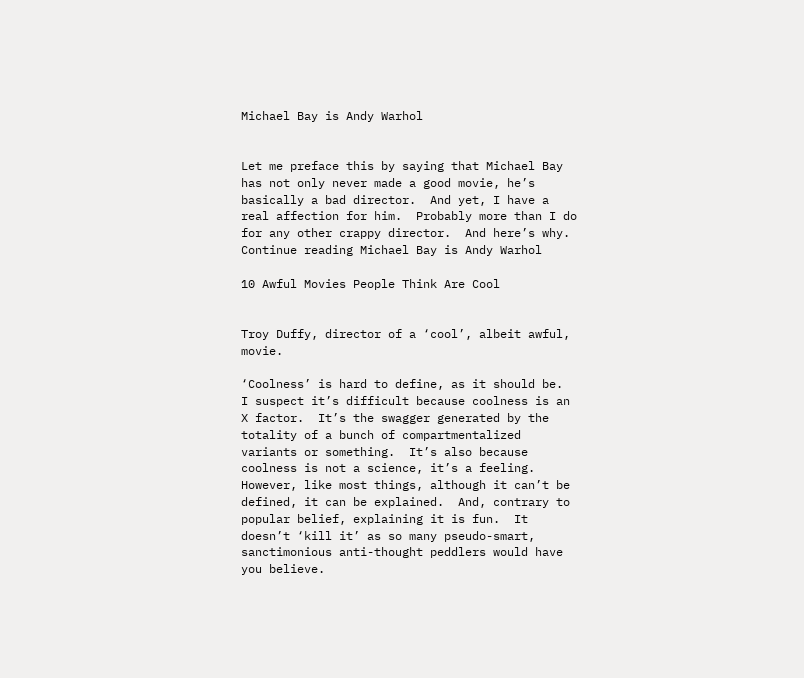Michael Bay is Andy Warhol


Let me preface this by saying that Michael Bay has not only never made a good movie, he’s basically a bad director.  And yet, I have a real affection for him.  Probably more than I do for any other crappy director.  And here’s why.
Continue reading Michael Bay is Andy Warhol

10 Awful Movies People Think Are Cool


Troy Duffy, director of a ‘cool’, albeit awful, movie.

‘Coolness’ is hard to define, as it should be.  I suspect it’s difficult because coolness is an X factor.  It’s the swagger generated by the totality of a bunch of compartmentalized variants or something.  It’s also because coolness is not a science, it’s a feeling.  However, like most things, although it can’t be defined, it can be explained.  And, contrary to popular belief, explaining it is fun.  It doesn’t ‘kill it’ as so many pseudo-smart, sanctimonious anti-thought peddlers would have you believe.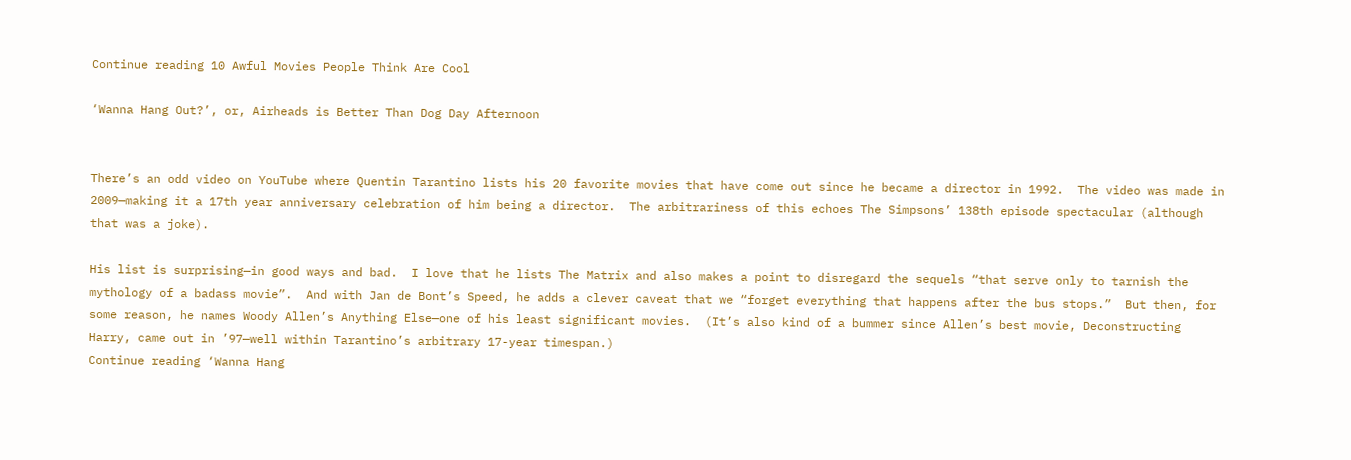Continue reading 10 Awful Movies People Think Are Cool

‘Wanna Hang Out?’, or, Airheads is Better Than Dog Day Afternoon


There’s an odd video on YouTube where Quentin Tarantino lists his 20 favorite movies that have come out since he became a director in 1992.  The video was made in 2009—making it a 17th year anniversary celebration of him being a director.  The arbitrariness of this echoes The Simpsons’ 138th episode spectacular (although that was a joke).

His list is surprising—in good ways and bad.  I love that he lists The Matrix and also makes a point to disregard the sequels “that serve only to tarnish the mythology of a badass movie”.  And with Jan de Bont’s Speed, he adds a clever caveat that we “forget everything that happens after the bus stops.”  But then, for some reason, he names Woody Allen’s Anything Else—one of his least significant movies.  (It’s also kind of a bummer since Allen’s best movie, Deconstructing Harry, came out in ’97—well within Tarantino’s arbitrary 17-year timespan.)
Continue reading ‘Wanna Hang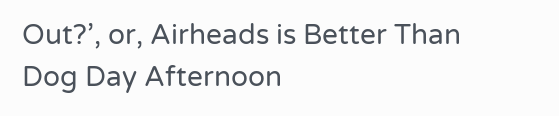Out?’, or, Airheads is Better Than Dog Day Afternoon